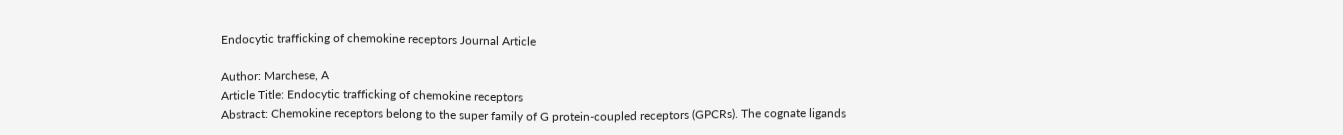Endocytic trafficking of chemokine receptors Journal Article

Author: Marchese, A
Article Title: Endocytic trafficking of chemokine receptors
Abstract: Chemokine receptors belong to the super family of G protein-coupled receptors (GPCRs). The cognate ligands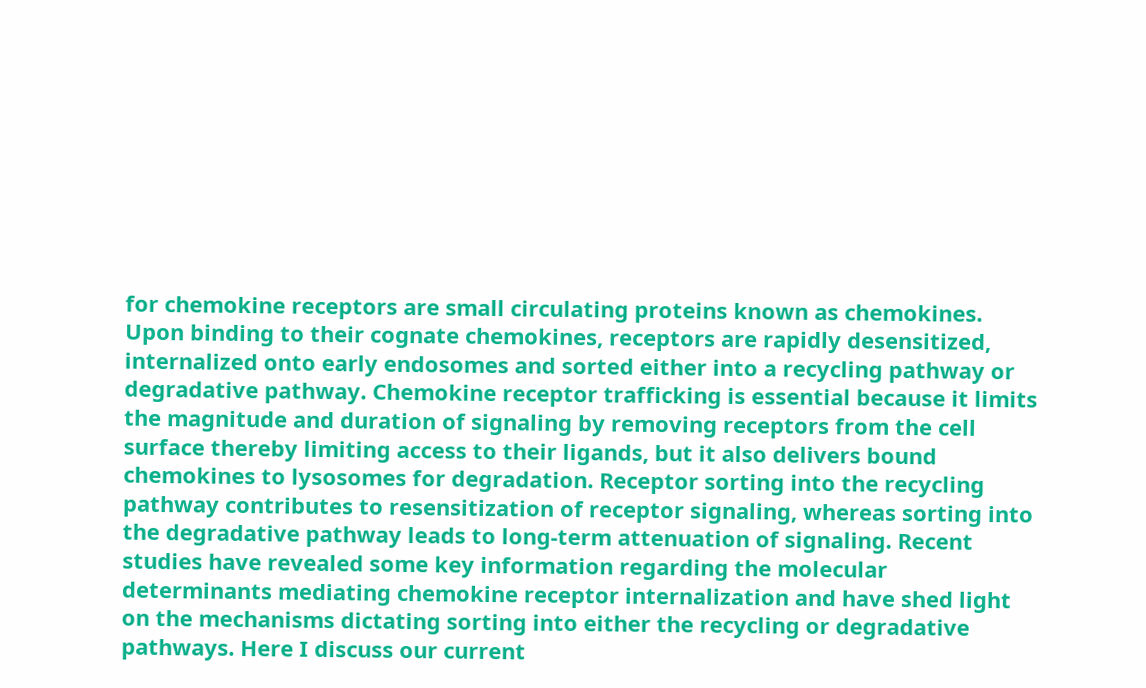for chemokine receptors are small circulating proteins known as chemokines. Upon binding to their cognate chemokines, receptors are rapidly desensitized, internalized onto early endosomes and sorted either into a recycling pathway or degradative pathway. Chemokine receptor trafficking is essential because it limits the magnitude and duration of signaling by removing receptors from the cell surface thereby limiting access to their ligands, but it also delivers bound chemokines to lysosomes for degradation. Receptor sorting into the recycling pathway contributes to resensitization of receptor signaling, whereas sorting into the degradative pathway leads to long-term attenuation of signaling. Recent studies have revealed some key information regarding the molecular determinants mediating chemokine receptor internalization and have shed light on the mechanisms dictating sorting into either the recycling or degradative pathways. Here I discuss our current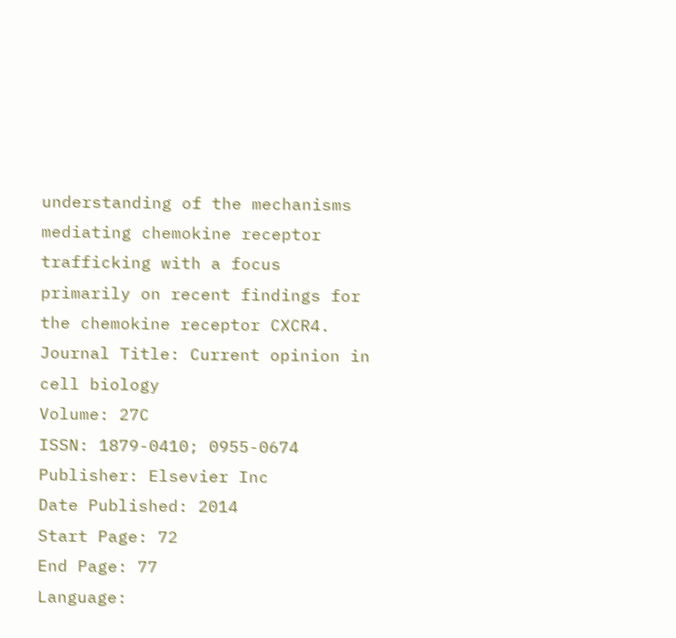understanding of the mechanisms mediating chemokine receptor trafficking with a focus primarily on recent findings for the chemokine receptor CXCR4.
Journal Title: Current opinion in cell biology
Volume: 27C
ISSN: 1879-0410; 0955-0674
Publisher: Elsevier Inc
Date Published: 2014
Start Page: 72
End Page: 77
Language: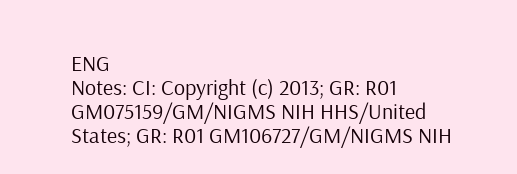ENG
Notes: CI: Copyright (c) 2013; GR: R01 GM075159/GM/NIGMS NIH HHS/United States; GR: R01 GM106727/GM/NIGMS NIH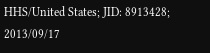HHS/United States; JID: 8913428; 2013/09/17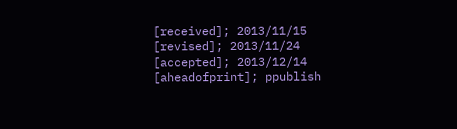[received]; 2013/11/15 [revised]; 2013/11/24 [accepted]; 2013/12/14 [aheadofprint]; ppublish